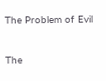The Problem of Evil

The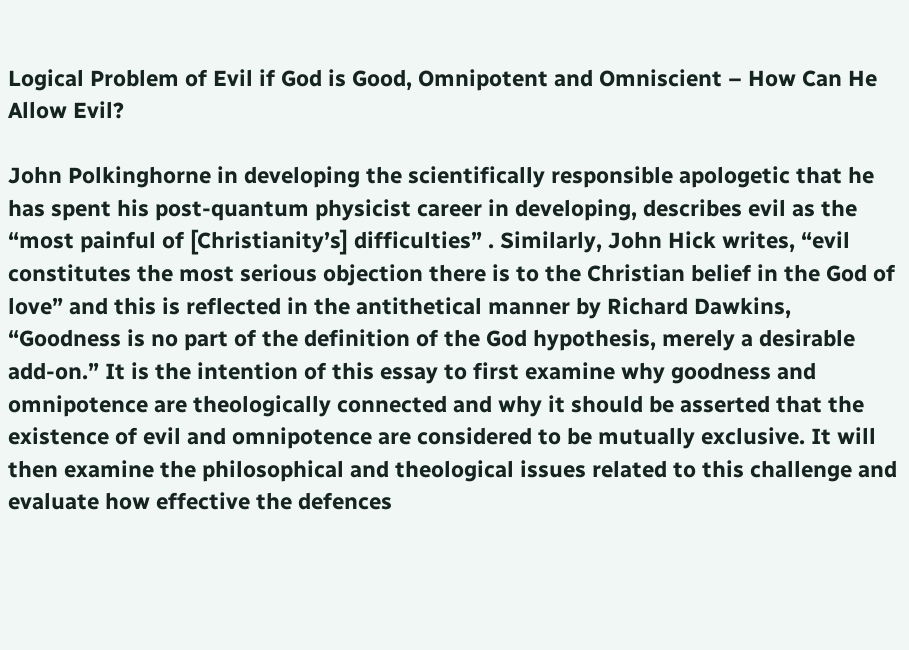Logical Problem of Evil if God is Good, Omnipotent and Omniscient – How Can He Allow Evil?

John Polkinghorne in developing the scientifically responsible apologetic that he has spent his post-quantum physicist career in developing, describes evil as the “most painful of [Christianity’s] difficulties” . Similarly, John Hick writes, “evil constitutes the most serious objection there is to the Christian belief in the God of love” and this is reflected in the antithetical manner by Richard Dawkins, “Goodness is no part of the definition of the God hypothesis, merely a desirable add-on.” It is the intention of this essay to first examine why goodness and omnipotence are theologically connected and why it should be asserted that the existence of evil and omnipotence are considered to be mutually exclusive. It will then examine the philosophical and theological issues related to this challenge and evaluate how effective the defences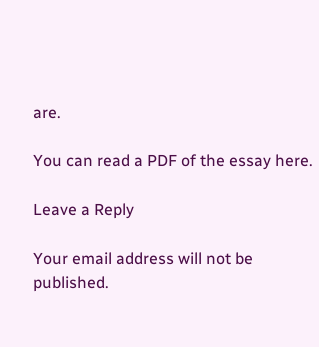are.

You can read a PDF of the essay here.

Leave a Reply

Your email address will not be published.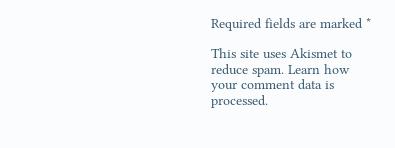Required fields are marked *

This site uses Akismet to reduce spam. Learn how your comment data is processed.